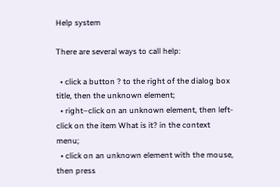Help system

There are several ways to call help:

  • click a button ? to the right of the dialog box title, then the unknown element;
  • right–click on an unknown element, then left-click on the item What is it? in the context menu;
  • click on an unknown element with the mouse, then press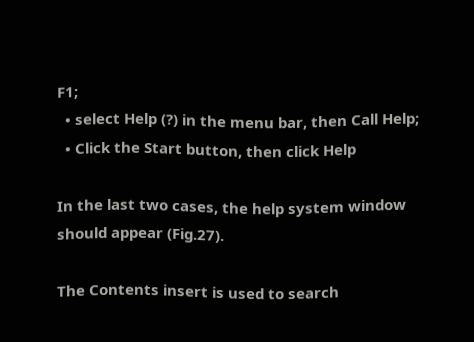F1;
  • select Help (?) in the menu bar, then Call Help;
  • Click the Start button, then click Help

In the last two cases, the help system window should appear (Fig.27).

The Contents insert is used to search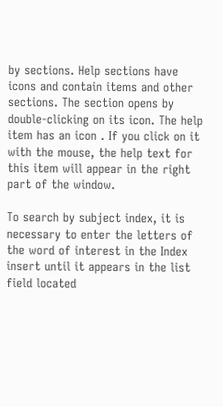by sections. Help sections have icons and contain items and other sections. The section opens by double-clicking on its icon. The help item has an icon . If you click on it with the mouse, the help text for this item will appear in the right part of the window.

To search by subject index, it is necessary to enter the letters of the word of interest in the Index insert until it appears in the list field located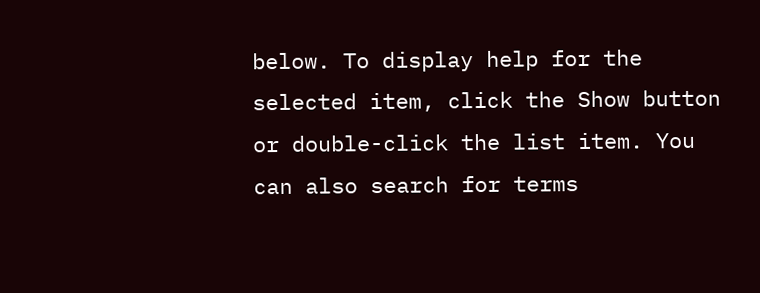below. To display help for the selected item, click the Show button or double-click the list item. You can also search for terms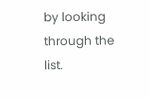by looking through the list.